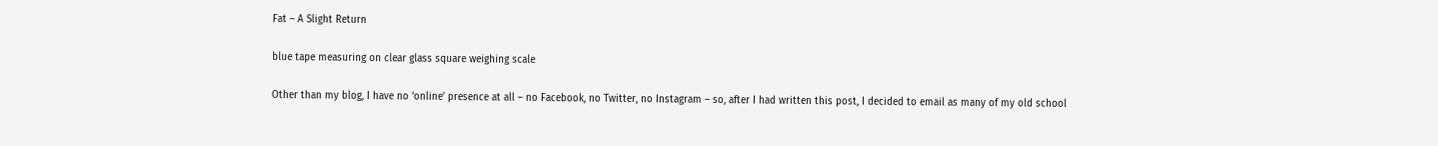Fat – A Slight Return

blue tape measuring on clear glass square weighing scale

Other than my blog, I have no ‘online’ presence at all – no Facebook, no Twitter, no Instagram – so, after I had written this post, I decided to email as many of my old school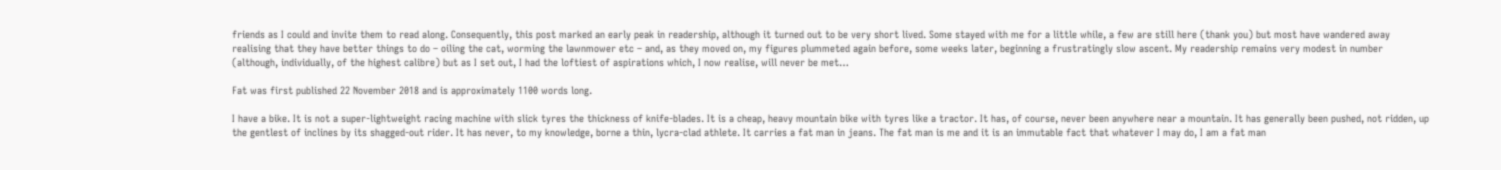friends as I could and invite them to read along. Consequently, this post marked an early peak in readership, although it turned out to be very short lived. Some stayed with me for a little while, a few are still here (thank you) but most have wandered away realising that they have better things to do – oiling the cat, worming the lawnmower etc – and, as they moved on, my figures plummeted again before, some weeks later, beginning a frustratingly slow ascent. My readership remains very modest in number (although, individually, of the highest calibre) but as I set out, I had the loftiest of aspirations which, I now realise, will never be met…

Fat was first published 22 November 2018 and is approximately 1100 words long.

I have a bike. It is not a super-lightweight racing machine with slick tyres the thickness of knife-blades. It is a cheap, heavy mountain bike with tyres like a tractor. It has, of course, never been anywhere near a mountain. It has generally been pushed, not ridden, up the gentlest of inclines by its shagged-out rider. It has never, to my knowledge, borne a thin, lycra-clad athlete. It carries a fat man in jeans. The fat man is me and it is an immutable fact that whatever I may do, I am a fat man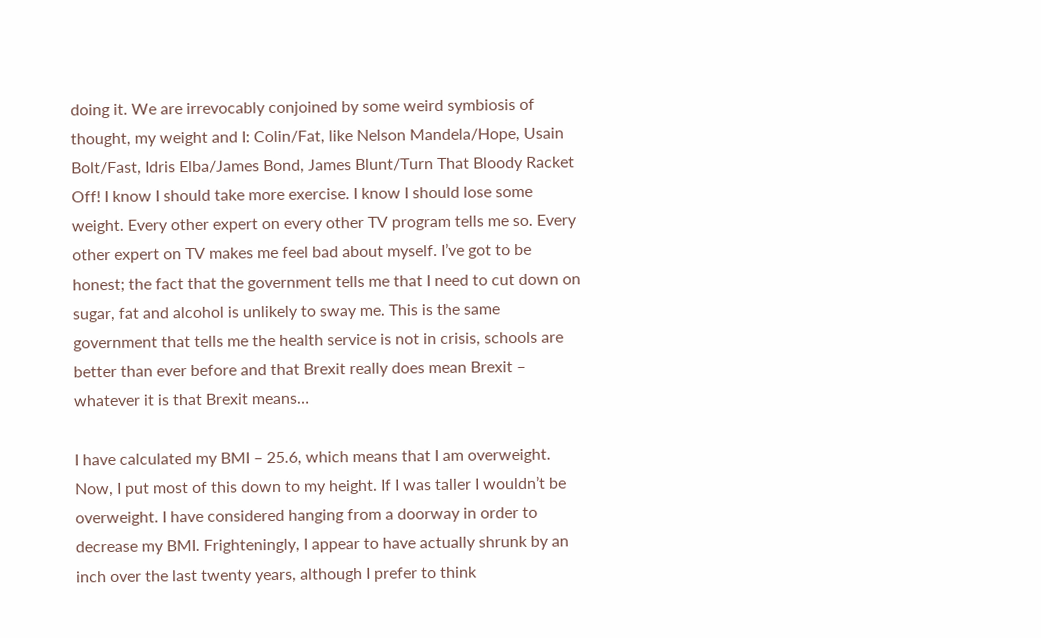doing it. We are irrevocably conjoined by some weird symbiosis of thought, my weight and I: Colin/Fat, like Nelson Mandela/Hope, Usain Bolt/Fast, Idris Elba/James Bond, James Blunt/Turn That Bloody Racket Off! I know I should take more exercise. I know I should lose some weight. Every other expert on every other TV program tells me so. Every other expert on TV makes me feel bad about myself. I’ve got to be honest; the fact that the government tells me that I need to cut down on sugar, fat and alcohol is unlikely to sway me. This is the same government that tells me the health service is not in crisis, schools are better than ever before and that Brexit really does mean Brexit – whatever it is that Brexit means…

I have calculated my BMI – 25.6, which means that I am overweight. Now, I put most of this down to my height. If I was taller I wouldn’t be overweight. I have considered hanging from a doorway in order to decrease my BMI. Frighteningly, I appear to have actually shrunk by an inch over the last twenty years, although I prefer to think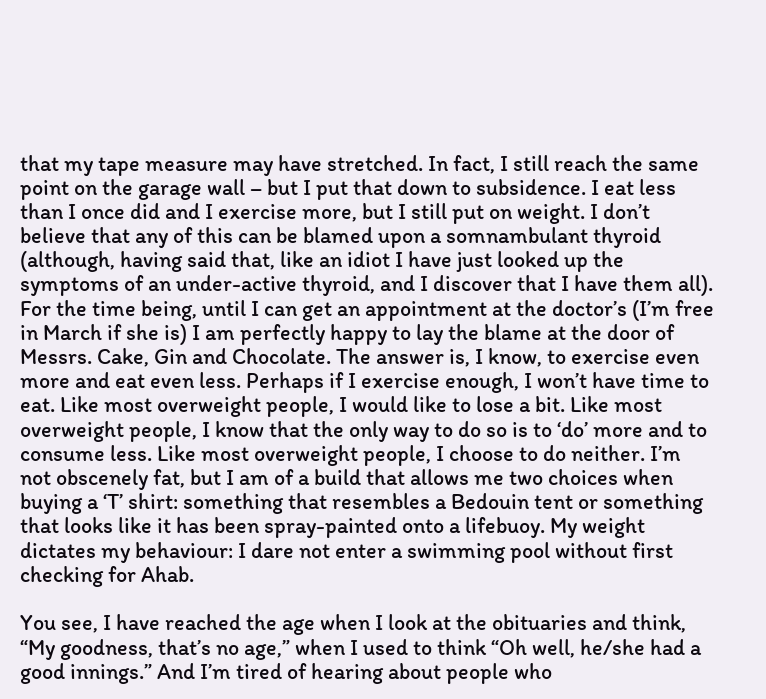that my tape measure may have stretched. In fact, I still reach the same point on the garage wall – but I put that down to subsidence. I eat less than I once did and I exercise more, but I still put on weight. I don’t believe that any of this can be blamed upon a somnambulant thyroid (although, having said that, like an idiot I have just looked up the symptoms of an under-active thyroid, and I discover that I have them all). For the time being, until I can get an appointment at the doctor’s (I’m free in March if she is) I am perfectly happy to lay the blame at the door of Messrs. Cake, Gin and Chocolate. The answer is, I know, to exercise even more and eat even less. Perhaps if I exercise enough, I won’t have time to eat. Like most overweight people, I would like to lose a bit. Like most overweight people, I know that the only way to do so is to ‘do’ more and to consume less. Like most overweight people, I choose to do neither. I’m not obscenely fat, but I am of a build that allows me two choices when buying a ‘T’ shirt: something that resembles a Bedouin tent or something that looks like it has been spray-painted onto a lifebuoy. My weight dictates my behaviour: I dare not enter a swimming pool without first checking for Ahab.

You see, I have reached the age when I look at the obituaries and think, “My goodness, that’s no age,” when I used to think “Oh well, he/she had a good innings.” And I’m tired of hearing about people who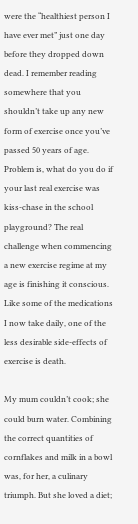were the “healthiest person I have ever met” just one day before they dropped down dead. I remember reading somewhere that you shouldn’t take up any new form of exercise once you’ve passed 50 years of age. Problem is, what do you do if your last real exercise was kiss-chase in the school playground? The real challenge when commencing a new exercise regime at my age is finishing it conscious. Like some of the medications I now take daily, one of the less desirable side-effects of exercise is death.

My mum couldn’t cook; she could burn water. Combining the correct quantities of cornflakes and milk in a bowl was, for her, a culinary triumph. But she loved a diet;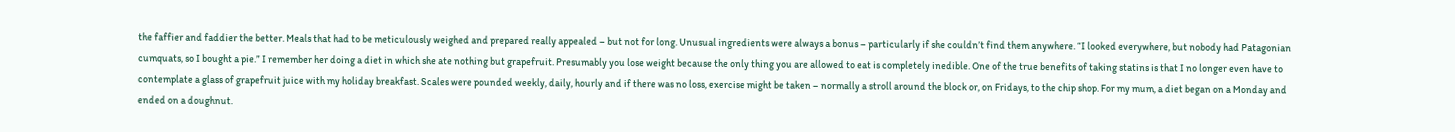the faffier and faddier the better. Meals that had to be meticulously weighed and prepared really appealed – but not for long. Unusual ingredients were always a bonus – particularly if she couldn’t find them anywhere. “I looked everywhere, but nobody had Patagonian cumquats, so I bought a pie.” I remember her doing a diet in which she ate nothing but grapefruit. Presumably you lose weight because the only thing you are allowed to eat is completely inedible. One of the true benefits of taking statins is that I no longer even have to contemplate a glass of grapefruit juice with my holiday breakfast. Scales were pounded weekly, daily, hourly and if there was no loss, exercise might be taken – normally a stroll around the block or, on Fridays, to the chip shop. For my mum, a diet began on a Monday and ended on a doughnut.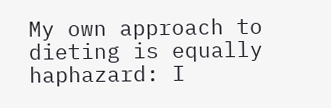My own approach to dieting is equally haphazard: I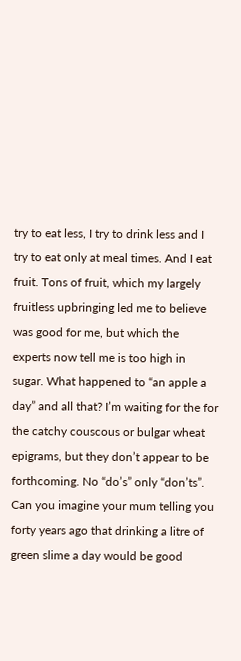try to eat less, I try to drink less and I try to eat only at meal times. And I eat fruit. Tons of fruit, which my largely fruitless upbringing led me to believe was good for me, but which the experts now tell me is too high in sugar. What happened to “an apple a day” and all that? I’m waiting for the for the catchy couscous or bulgar wheat epigrams, but they don’t appear to be forthcoming. No “do’s” only “don’ts”. Can you imagine your mum telling you forty years ago that drinking a litre of green slime a day would be good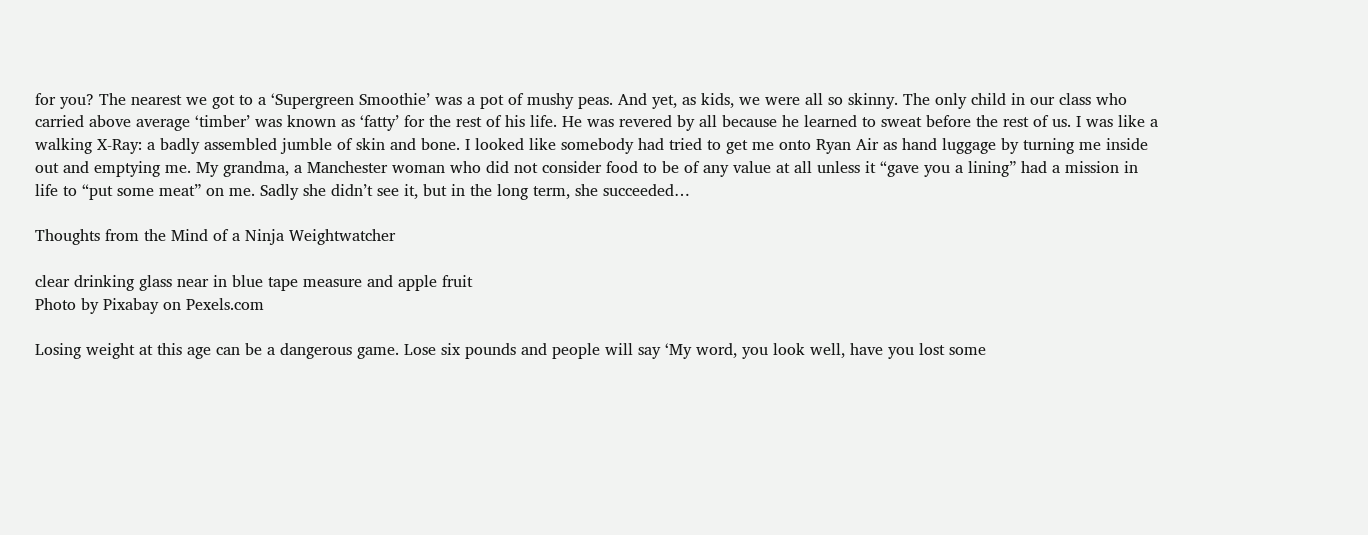for you? The nearest we got to a ‘Supergreen Smoothie’ was a pot of mushy peas. And yet, as kids, we were all so skinny. The only child in our class who carried above average ‘timber’ was known as ‘fatty’ for the rest of his life. He was revered by all because he learned to sweat before the rest of us. I was like a walking X-Ray: a badly assembled jumble of skin and bone. I looked like somebody had tried to get me onto Ryan Air as hand luggage by turning me inside out and emptying me. My grandma, a Manchester woman who did not consider food to be of any value at all unless it “gave you a lining” had a mission in life to “put some meat” on me. Sadly she didn’t see it, but in the long term, she succeeded…

Thoughts from the Mind of a Ninja Weightwatcher

clear drinking glass near in blue tape measure and apple fruit
Photo by Pixabay on Pexels.com

Losing weight at this age can be a dangerous game. Lose six pounds and people will say ‘My word, you look well, have you lost some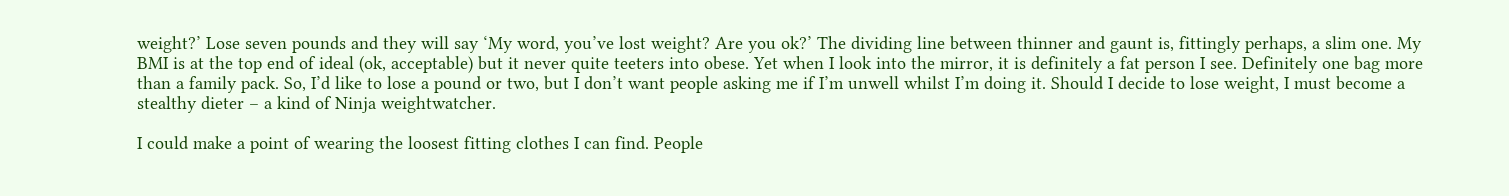weight?’ Lose seven pounds and they will say ‘My word, you’ve lost weight? Are you ok?’ The dividing line between thinner and gaunt is, fittingly perhaps, a slim one. My BMI is at the top end of ideal (ok, acceptable) but it never quite teeters into obese. Yet when I look into the mirror, it is definitely a fat person I see. Definitely one bag more than a family pack. So, I’d like to lose a pound or two, but I don’t want people asking me if I’m unwell whilst I’m doing it. Should I decide to lose weight, I must become a stealthy dieter – a kind of Ninja weightwatcher.

I could make a point of wearing the loosest fitting clothes I can find. People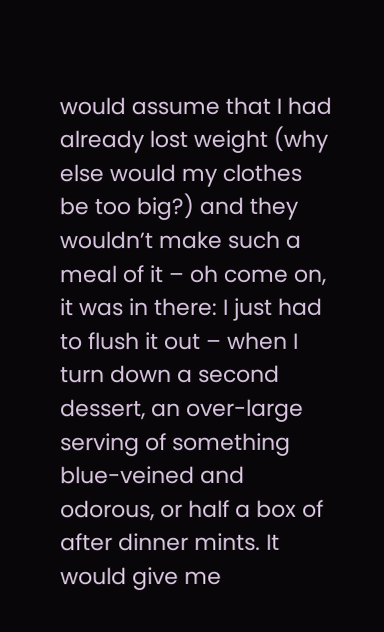would assume that I had already lost weight (why else would my clothes be too big?) and they wouldn’t make such a meal of it – oh come on, it was in there: I just had to flush it out – when I turn down a second dessert, an over-large serving of something blue-veined and odorous, or half a box of after dinner mints. It would give me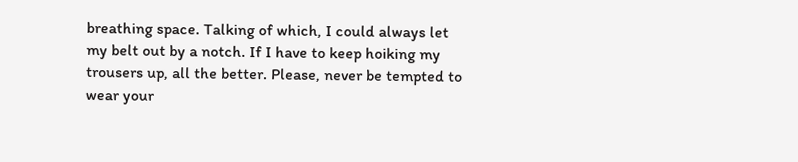breathing space. Talking of which, I could always let my belt out by a notch. If I have to keep hoiking my trousers up, all the better. Please, never be tempted to wear your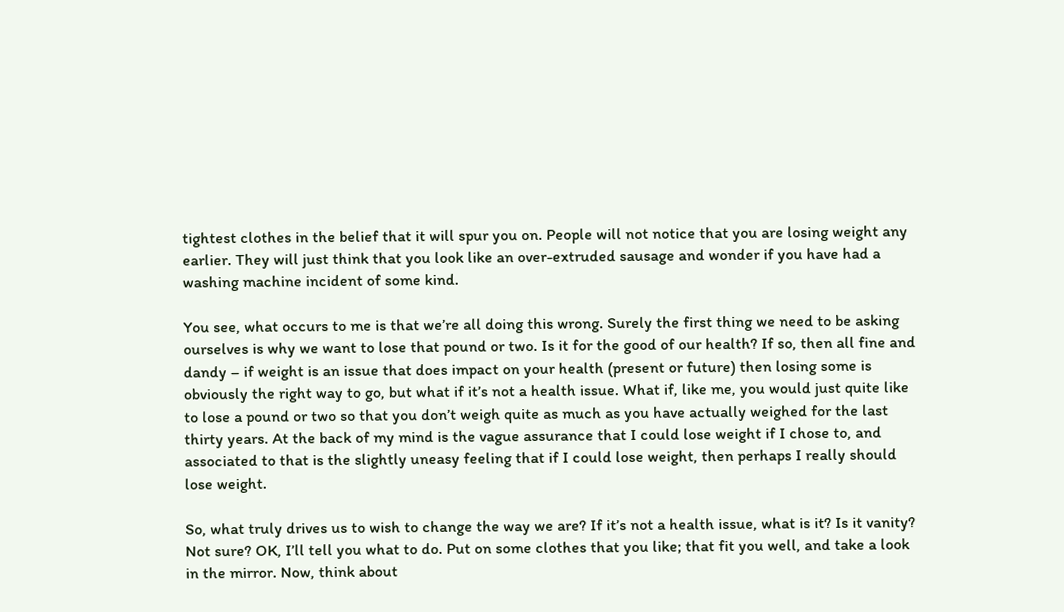tightest clothes in the belief that it will spur you on. People will not notice that you are losing weight any earlier. They will just think that you look like an over-extruded sausage and wonder if you have had a washing machine incident of some kind.

You see, what occurs to me is that we’re all doing this wrong. Surely the first thing we need to be asking ourselves is why we want to lose that pound or two. Is it for the good of our health? If so, then all fine and dandy – if weight is an issue that does impact on your health (present or future) then losing some is obviously the right way to go, but what if it’s not a health issue. What if, like me, you would just quite like to lose a pound or two so that you don’t weigh quite as much as you have actually weighed for the last thirty years. At the back of my mind is the vague assurance that I could lose weight if I chose to, and associated to that is the slightly uneasy feeling that if I could lose weight, then perhaps I really should lose weight.

So, what truly drives us to wish to change the way we are? If it’s not a health issue, what is it? Is it vanity? Not sure? OK, I’ll tell you what to do. Put on some clothes that you like; that fit you well, and take a look in the mirror. Now, think about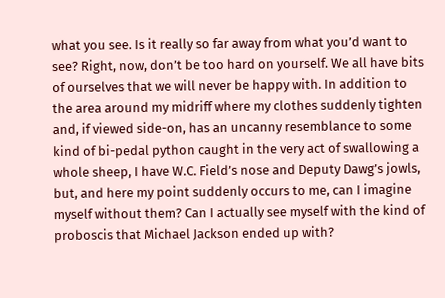what you see. Is it really so far away from what you’d want to see? Right, now, don’t be too hard on yourself. We all have bits of ourselves that we will never be happy with. In addition to the area around my midriff where my clothes suddenly tighten and, if viewed side-on, has an uncanny resemblance to some kind of bi-pedal python caught in the very act of swallowing a whole sheep, I have W.C. Field’s nose and Deputy Dawg’s jowls, but, and here my point suddenly occurs to me, can I imagine myself without them? Can I actually see myself with the kind of proboscis that Michael Jackson ended up with?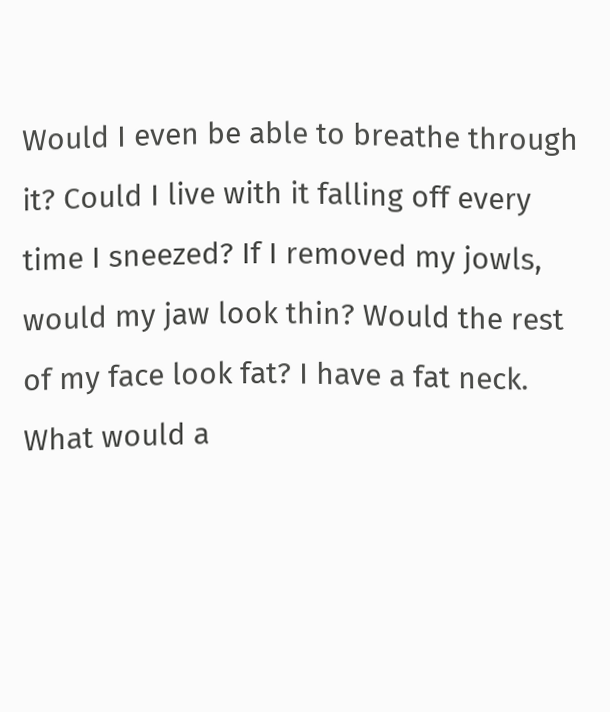Would I even be able to breathe through it? Could I live with it falling off every time I sneezed? If I removed my jowls, would my jaw look thin? Would the rest of my face look fat? I have a fat neck. What would a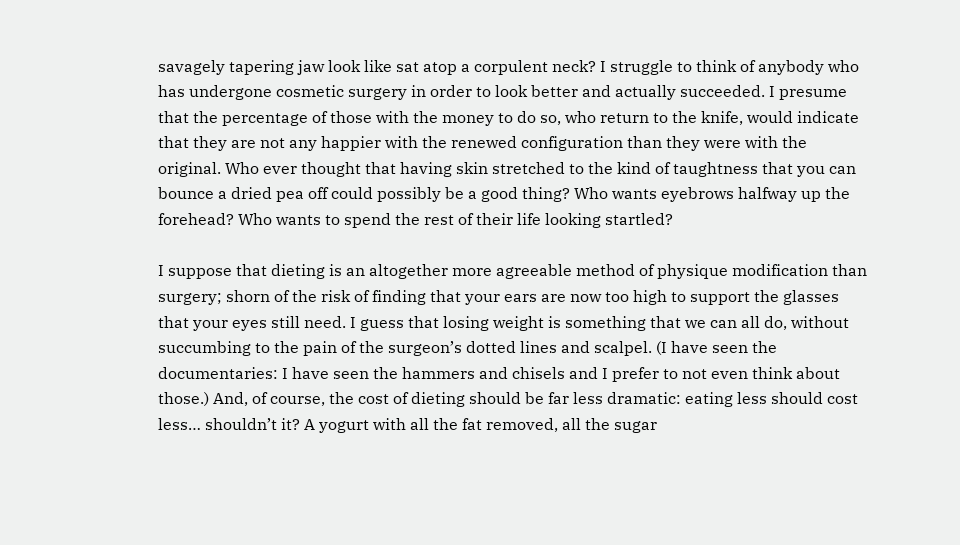savagely tapering jaw look like sat atop a corpulent neck? I struggle to think of anybody who has undergone cosmetic surgery in order to look better and actually succeeded. I presume that the percentage of those with the money to do so, who return to the knife, would indicate that they are not any happier with the renewed configuration than they were with the original. Who ever thought that having skin stretched to the kind of taughtness that you can bounce a dried pea off could possibly be a good thing? Who wants eyebrows halfway up the forehead? Who wants to spend the rest of their life looking startled?

I suppose that dieting is an altogether more agreeable method of physique modification than surgery; shorn of the risk of finding that your ears are now too high to support the glasses that your eyes still need. I guess that losing weight is something that we can all do, without succumbing to the pain of the surgeon’s dotted lines and scalpel. (I have seen the documentaries: I have seen the hammers and chisels and I prefer to not even think about those.) And, of course, the cost of dieting should be far less dramatic: eating less should cost less… shouldn’t it? A yogurt with all the fat removed, all the sugar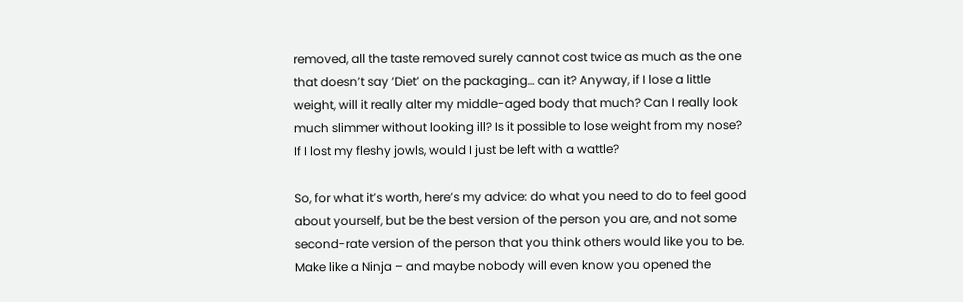removed, all the taste removed surely cannot cost twice as much as the one that doesn’t say ‘Diet’ on the packaging… can it? Anyway, if I lose a little weight, will it really alter my middle-aged body that much? Can I really look much slimmer without looking ill? Is it possible to lose weight from my nose? If I lost my fleshy jowls, would I just be left with a wattle?

So, for what it’s worth, here’s my advice: do what you need to do to feel good about yourself, but be the best version of the person you are, and not some second-rate version of the person that you think others would like you to be. Make like a Ninja – and maybe nobody will even know you opened the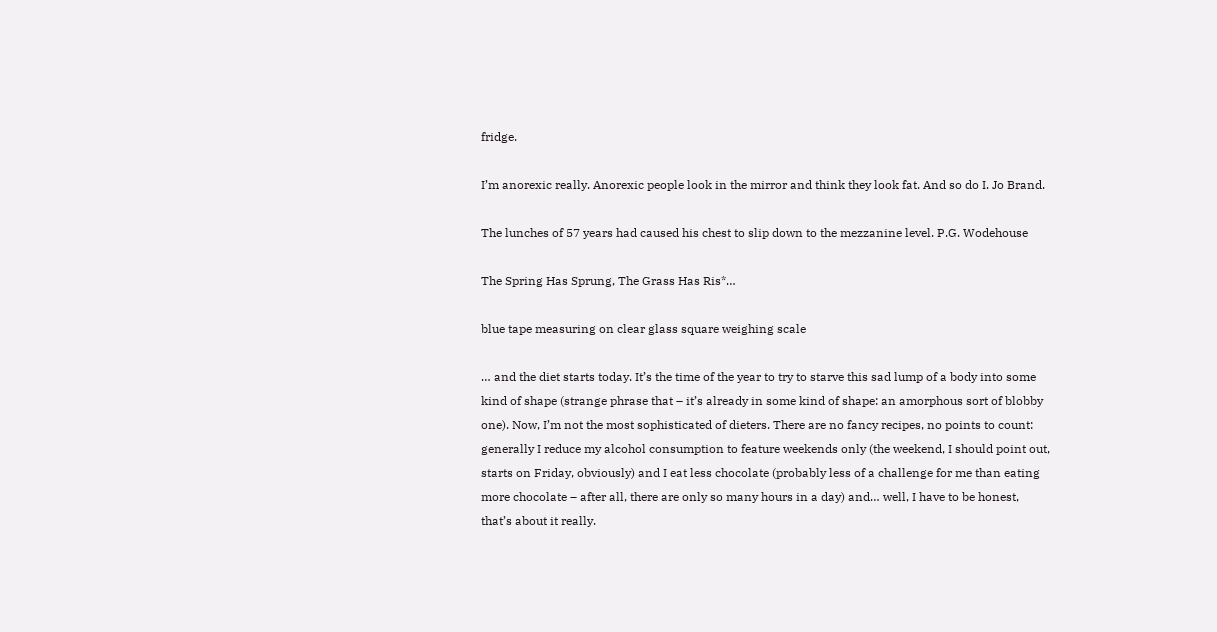fridge.

I’m anorexic really. Anorexic people look in the mirror and think they look fat. And so do I. Jo Brand.

The lunches of 57 years had caused his chest to slip down to the mezzanine level. P.G. Wodehouse

The Spring Has Sprung, The Grass Has Ris*…

blue tape measuring on clear glass square weighing scale

… and the diet starts today. It’s the time of the year to try to starve this sad lump of a body into some kind of shape (strange phrase that – it’s already in some kind of shape: an amorphous sort of blobby one). Now, I’m not the most sophisticated of dieters. There are no fancy recipes, no points to count: generally I reduce my alcohol consumption to feature weekends only (the weekend, I should point out, starts on Friday, obviously) and I eat less chocolate (probably less of a challenge for me than eating more chocolate – after all, there are only so many hours in a day) and… well, I have to be honest, that’s about it really.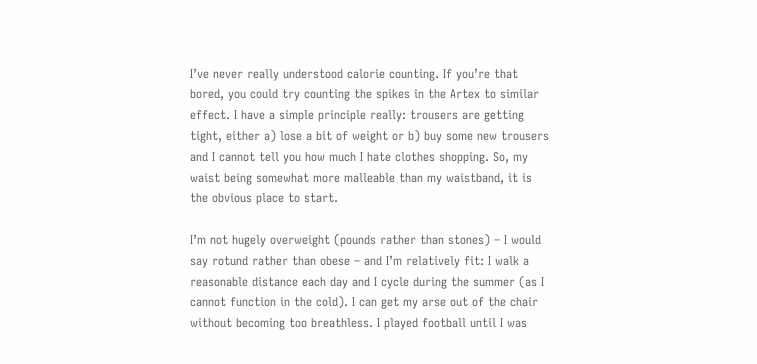I’ve never really understood calorie counting. If you’re that bored, you could try counting the spikes in the Artex to similar effect. I have a simple principle really: trousers are getting tight, either a) lose a bit of weight or b) buy some new trousers and I cannot tell you how much I hate clothes shopping. So, my waist being somewhat more malleable than my waistband, it is the obvious place to start.

I’m not hugely overweight (pounds rather than stones) – I would say rotund rather than obese – and I’m relatively fit: I walk a reasonable distance each day and I cycle during the summer (as I cannot function in the cold). I can get my arse out of the chair without becoming too breathless. I played football until I was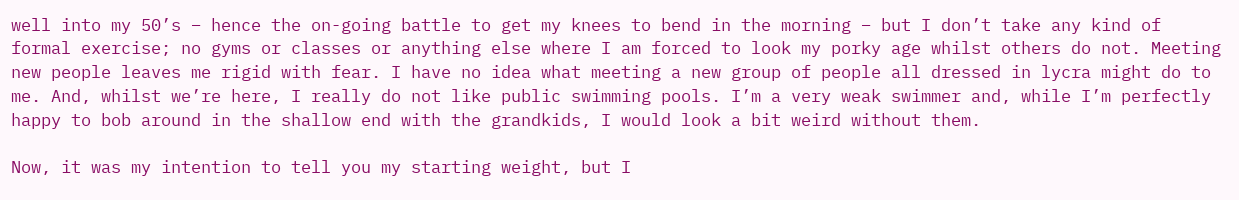well into my 50’s – hence the on-going battle to get my knees to bend in the morning – but I don’t take any kind of formal exercise; no gyms or classes or anything else where I am forced to look my porky age whilst others do not. Meeting new people leaves me rigid with fear. I have no idea what meeting a new group of people all dressed in lycra might do to me. And, whilst we’re here, I really do not like public swimming pools. I’m a very weak swimmer and, while I’m perfectly happy to bob around in the shallow end with the grandkids, I would look a bit weird without them.

Now, it was my intention to tell you my starting weight, but I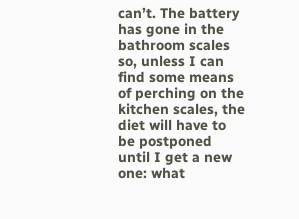can’t. The battery has gone in the bathroom scales so, unless I can find some means of perching on the kitchen scales, the diet will have to be postponed until I get a new one: what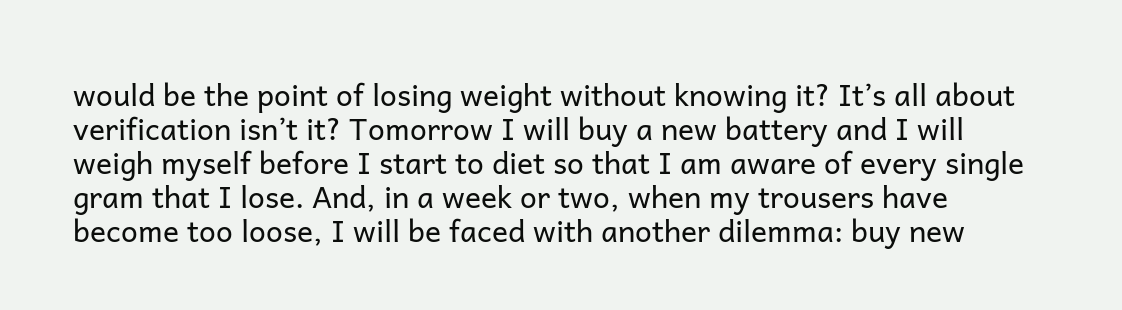would be the point of losing weight without knowing it? It’s all about verification isn’t it? Tomorrow I will buy a new battery and I will weigh myself before I start to diet so that I am aware of every single gram that I lose. And, in a week or two, when my trousers have become too loose, I will be faced with another dilemma: buy new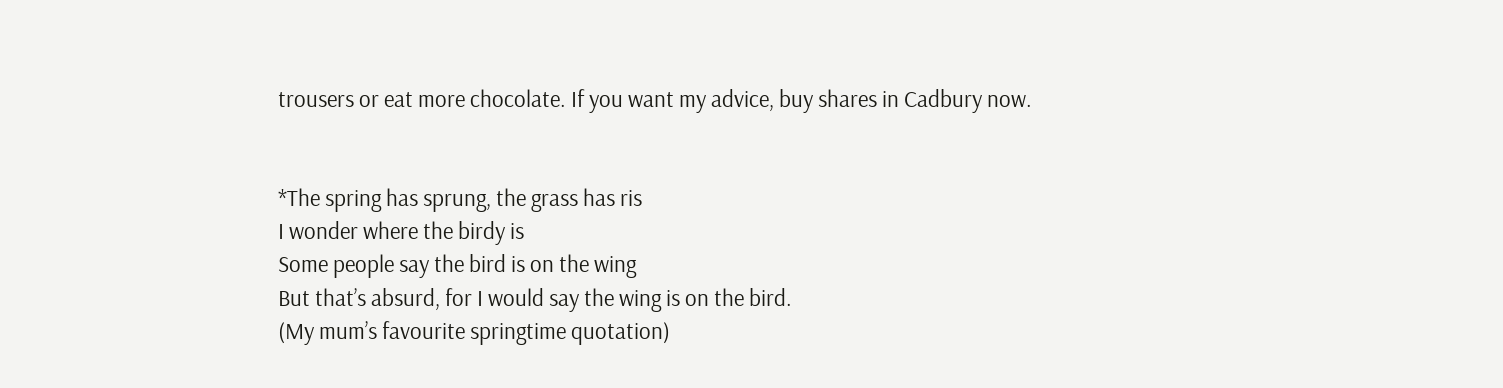trousers or eat more chocolate. If you want my advice, buy shares in Cadbury now.


*The spring has sprung, the grass has ris
I wonder where the birdy is
Some people say the bird is on the wing
But that’s absurd, for I would say the wing is on the bird.
(My mum’s favourite springtime quotation)